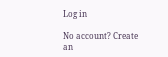Log in

No account? Create an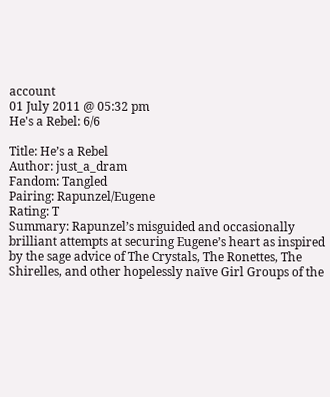account
01 July 2011 @ 05:32 pm
He's a Rebel: 6/6

Title: He’s a Rebel
Author: just_a_dram
Fandom: Tangled
Pairing: Rapunzel/Eugene
Rating: T
Summary: Rapunzel’s misguided and occasionally brilliant attempts at securing Eugene’s heart as inspired by the sage advice of The Crystals, The Ronettes, The Shirelles, and other hopelessly naïve Girl Groups of the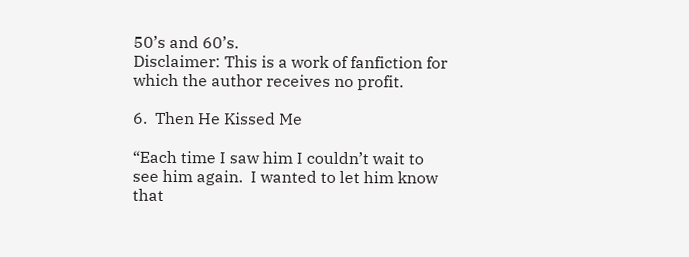50’s and 60’s.
Disclaimer: This is a work of fanfiction for which the author receives no profit.

6.  Then He Kissed Me

“Each time I saw him I couldn’t wait to see him again.  I wanted to let him know that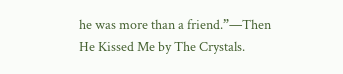he was more than a friend.”—Then He Kissed Me by The Crystals.